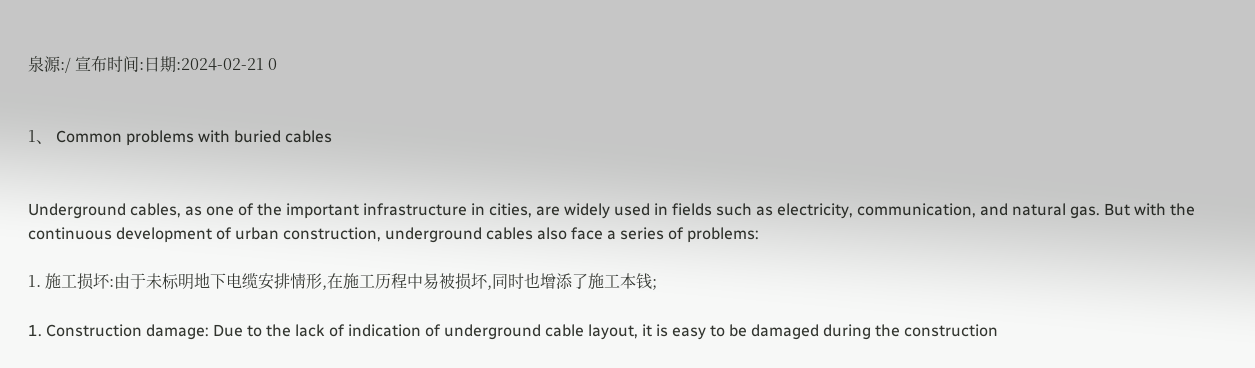泉源:/ 宣布时间:日期:2024-02-21 0


1、 Common problems with buried cables


Underground cables, as one of the important infrastructure in cities, are widely used in fields such as electricity, communication, and natural gas. But with the continuous development of urban construction, underground cables also face a series of problems:

1. 施工损坏:由于未标明地下电缆安排情形,在施工历程中易被损坏,同时也增添了施工本钱;

1. Construction damage: Due to the lack of indication of underground cable layout, it is easy to be damaged during the construction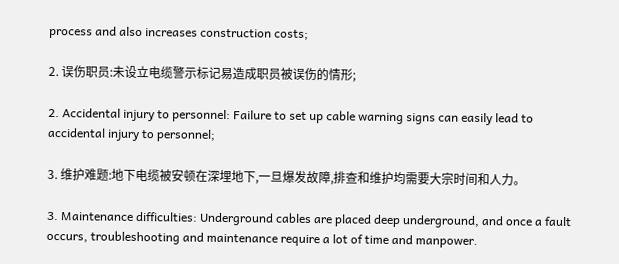process and also increases construction costs;

2. 误伤职员:未设立电缆警示标记易造成职员被误伤的情形;

2. Accidental injury to personnel: Failure to set up cable warning signs can easily lead to accidental injury to personnel;

3. 维护难题:地下电缆被安顿在深埋地下,一旦爆发故障,排查和维护均需要大宗时间和人力。

3. Maintenance difficulties: Underground cables are placed deep underground, and once a fault occurs, troubleshooting and maintenance require a lot of time and manpower.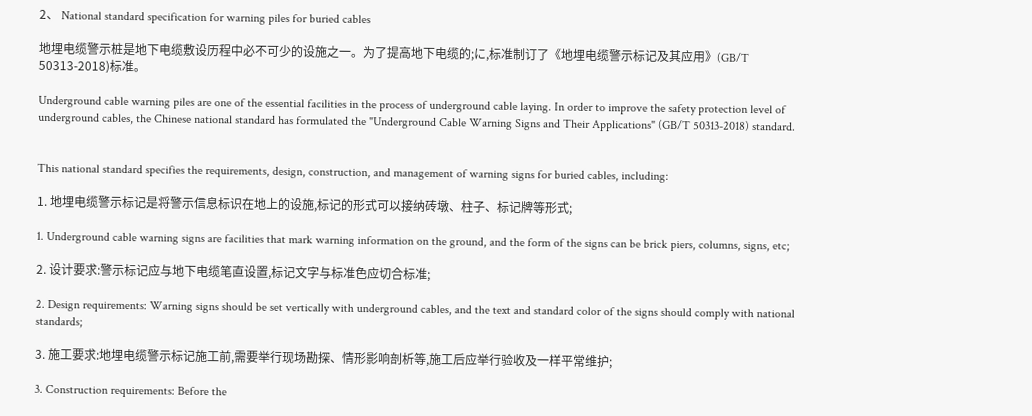2、 National standard specification for warning piles for buried cables

地埋电缆警示桩是地下电缆敷设历程中必不可少的设施之一。为了提高地下电缆的;に,标准制订了《地埋电缆警示标记及其应用》(GB/T 50313-2018)标准。

Underground cable warning piles are one of the essential facilities in the process of underground cable laying. In order to improve the safety protection level of underground cables, the Chinese national standard has formulated the "Underground Cable Warning Signs and Their Applications" (GB/T 50313-2018) standard.


This national standard specifies the requirements, design, construction, and management of warning signs for buried cables, including:

1. 地埋电缆警示标记是将警示信息标识在地上的设施,标记的形式可以接纳砖墩、柱子、标记牌等形式;

1. Underground cable warning signs are facilities that mark warning information on the ground, and the form of the signs can be brick piers, columns, signs, etc;

2. 设计要求:警示标记应与地下电缆笔直设置,标记文字与标准色应切合标准;

2. Design requirements: Warning signs should be set vertically with underground cables, and the text and standard color of the signs should comply with national standards;

3. 施工要求:地埋电缆警示标记施工前,需要举行现场勘探、情形影响剖析等,施工后应举行验收及一样平常维护;

3. Construction requirements: Before the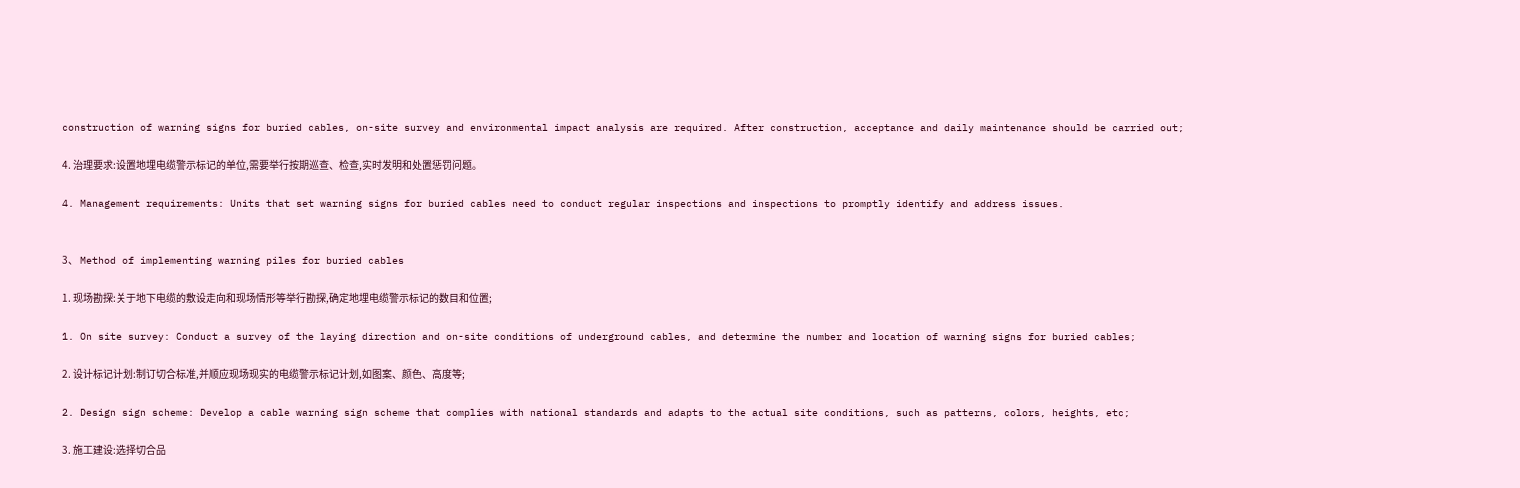construction of warning signs for buried cables, on-site survey and environmental impact analysis are required. After construction, acceptance and daily maintenance should be carried out;

4. 治理要求:设置地埋电缆警示标记的单位,需要举行按期巡查、检查,实时发明和处置惩罚问题。

4. Management requirements: Units that set warning signs for buried cables need to conduct regular inspections and inspections to promptly identify and address issues.


3、 Method of implementing warning piles for buried cables

1. 现场勘探:关于地下电缆的敷设走向和现场情形等举行勘探,确定地埋电缆警示标记的数目和位置;

1. On site survey: Conduct a survey of the laying direction and on-site conditions of underground cables, and determine the number and location of warning signs for buried cables;

2. 设计标记计划:制订切合标准,并顺应现场现实的电缆警示标记计划,如图案、颜色、高度等;

2. Design sign scheme: Develop a cable warning sign scheme that complies with national standards and adapts to the actual site conditions, such as patterns, colors, heights, etc;

3. 施工建设:选择切合品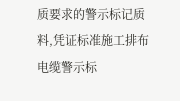质要求的警示标记质料,凭证标准施工排布电缆警示标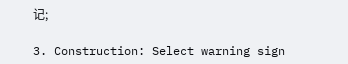记;

3. Construction: Select warning sign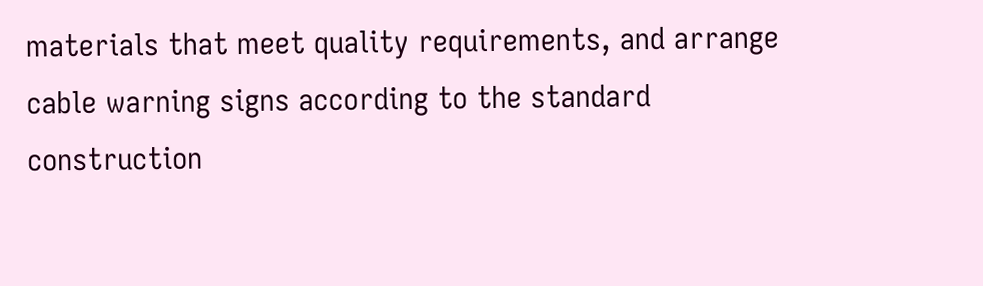materials that meet quality requirements, and arrange cable warning signs according to the standard construction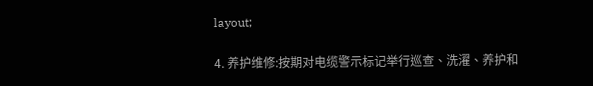layout;

4. 养护维修:按期对电缆警示标记举行巡查、洗濯、养护和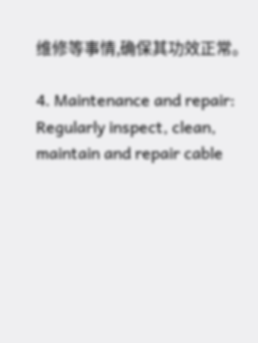维修等事情,确保其功效正常。

4. Maintenance and repair: Regularly inspect, clean, maintain and repair cable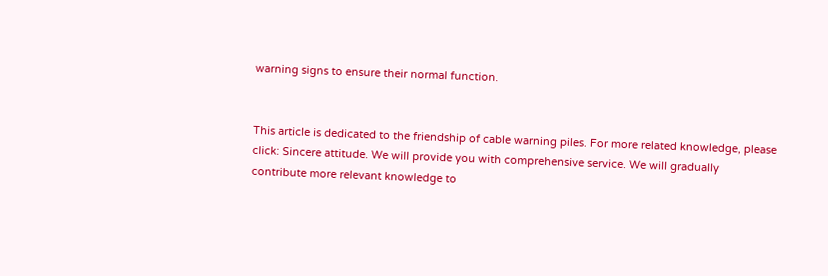warning signs to ensure their normal function.


This article is dedicated to the friendship of cable warning piles. For more related knowledge, please click: Sincere attitude. We will provide you with comprehensive service. We will gradually contribute more relevant knowledge to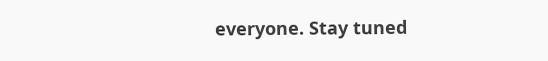everyone. Stay tuned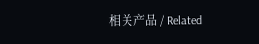相关产品 / Related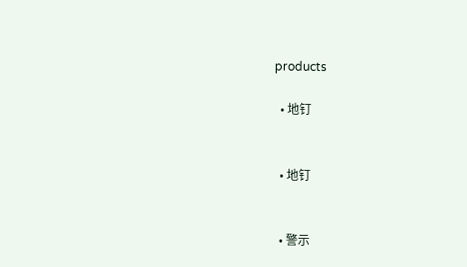products

  • 地钉


  • 地钉


  • 警示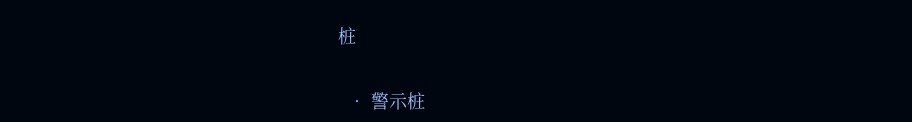桩


  • 警示桩